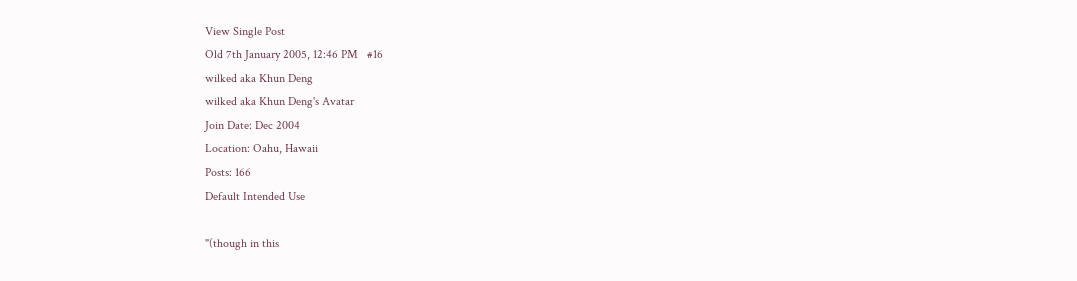View Single Post
Old 7th January 2005, 12:46 PM   #16
wilked aka Khun Deng
wilked aka Khun Deng's Avatar
Join Date: Dec 2004
Location: Oahu, Hawaii
Posts: 166
Default Intended Use

"(though in this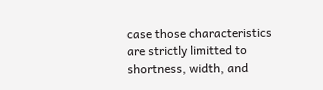case those characteristics are strictly limitted to shortness, width, and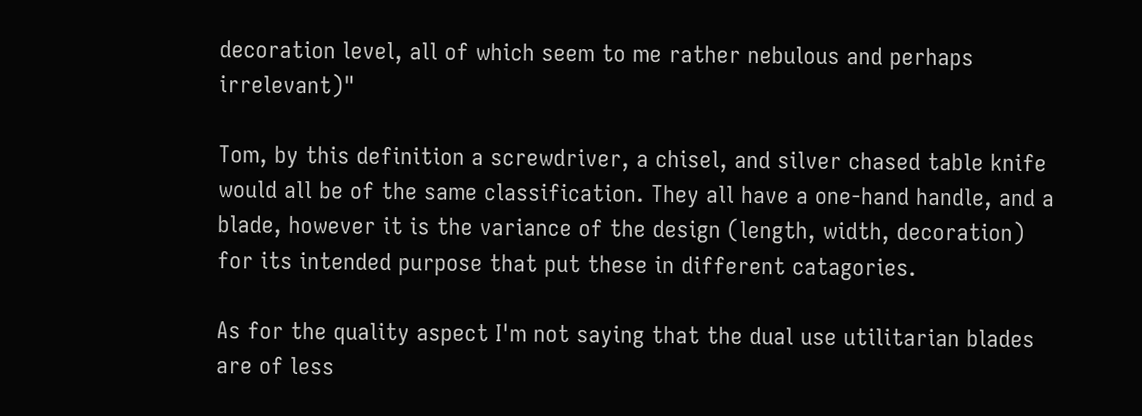decoration level, all of which seem to me rather nebulous and perhaps irrelevant)"

Tom, by this definition a screwdriver, a chisel, and silver chased table knife would all be of the same classification. They all have a one-hand handle, and a blade, however it is the variance of the design (length, width, decoration) for its intended purpose that put these in different catagories.

As for the quality aspect I'm not saying that the dual use utilitarian blades are of less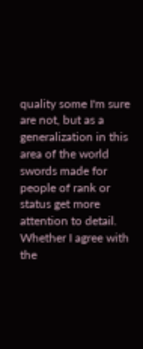quality some I'm sure are not, but as a generalization in this area of the world swords made for people of rank or status get more attention to detail. Whether I agree with the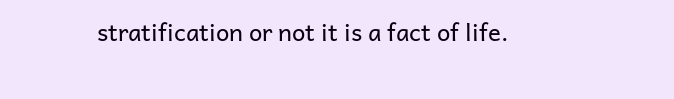stratification or not it is a fact of life.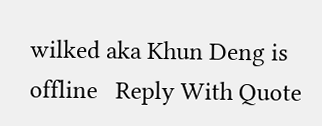wilked aka Khun Deng is offline   Reply With Quote